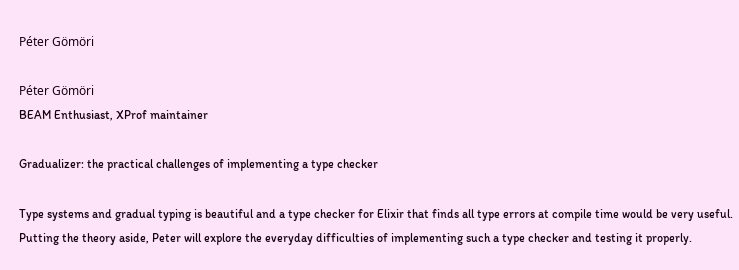Péter Gömöri

Péter Gömöri
BEAM Enthusiast, XProf maintainer

Gradualizer: the practical challenges of implementing a type checker

Type systems and gradual typing is beautiful and a type checker for Elixir that finds all type errors at compile time would be very useful. Putting the theory aside, Peter will explore the everyday difficulties of implementing such a type checker and testing it properly.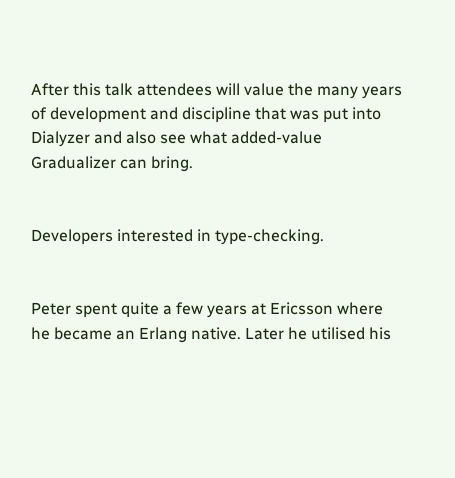After this talk attendees will value the many years of development and discipline that was put into Dialyzer and also see what added-value Gradualizer can bring.


Developers interested in type-checking.


Peter spent quite a few years at Ericsson where he became an Erlang native. Later he utilised his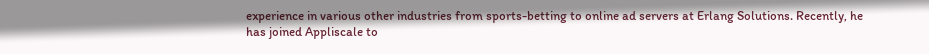experience in various other industries from sports-betting to online ad servers at Erlang Solutions. Recently, he has joined Appliscale to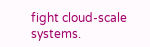fight cloud-scale systems.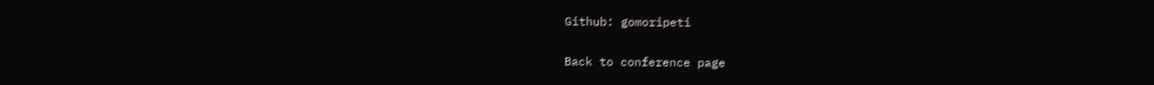Github: gomoripeti

Back to conference page